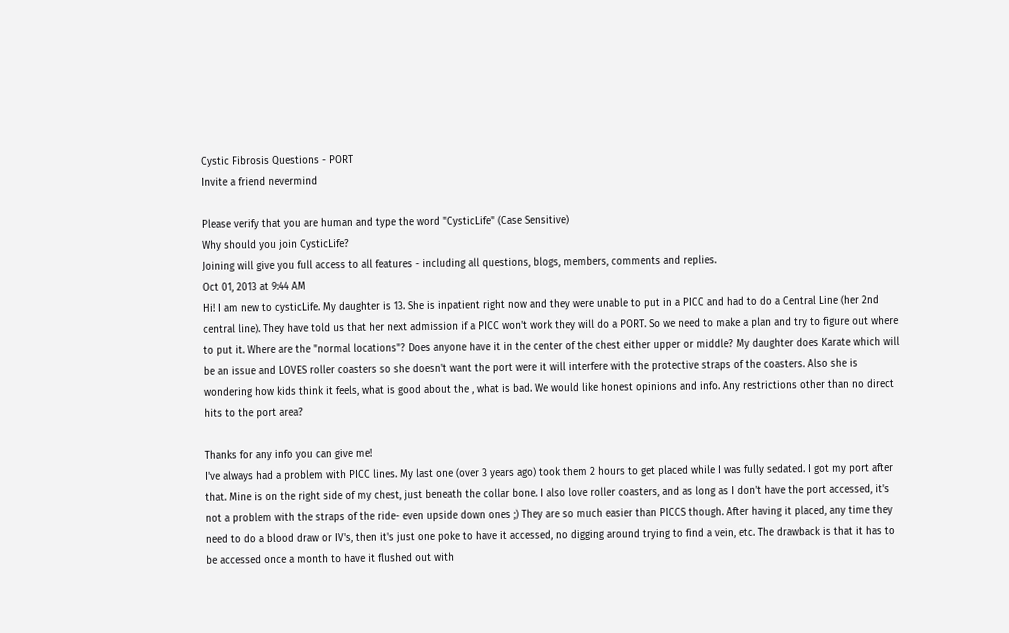Cystic Fibrosis Questions - PORT
Invite a friend nevermind

Please verify that you are human and type the word "CysticLife" (Case Sensitive)
Why should you join CysticLife?
Joining will give you full access to all features - including all questions, blogs, members, comments and replies.
Oct 01, 2013 at 9:44 AM
Hi! I am new to cysticLife. My daughter is 13. She is inpatient right now and they were unable to put in a PICC and had to do a Central Line (her 2nd central line). They have told us that her next admission if a PICC won't work they will do a PORT. So we need to make a plan and try to figure out where to put it. Where are the "normal locations"? Does anyone have it in the center of the chest either upper or middle? My daughter does Karate which will be an issue and LOVES roller coasters so she doesn't want the port were it will interfere with the protective straps of the coasters. Also she is wondering how kids think it feels, what is good about the , what is bad. We would like honest opinions and info. Any restrictions other than no direct hits to the port area?

Thanks for any info you can give me!
I've always had a problem with PICC lines. My last one (over 3 years ago) took them 2 hours to get placed while I was fully sedated. I got my port after that. Mine is on the right side of my chest, just beneath the collar bone. I also love roller coasters, and as long as I don't have the port accessed, it's not a problem with the straps of the ride- even upside down ones ;) They are so much easier than PICCS though. After having it placed, any time they need to do a blood draw or IV's, then it's just one poke to have it accessed, no digging around trying to find a vein, etc. The drawback is that it has to be accessed once a month to have it flushed out with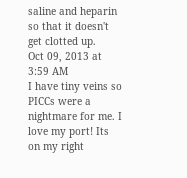saline and heparin so that it doesn't get clotted up.
Oct 09, 2013 at 3:59 AM
I have tiny veins so PICCs were a nightmare for me. I love my port! Its on my right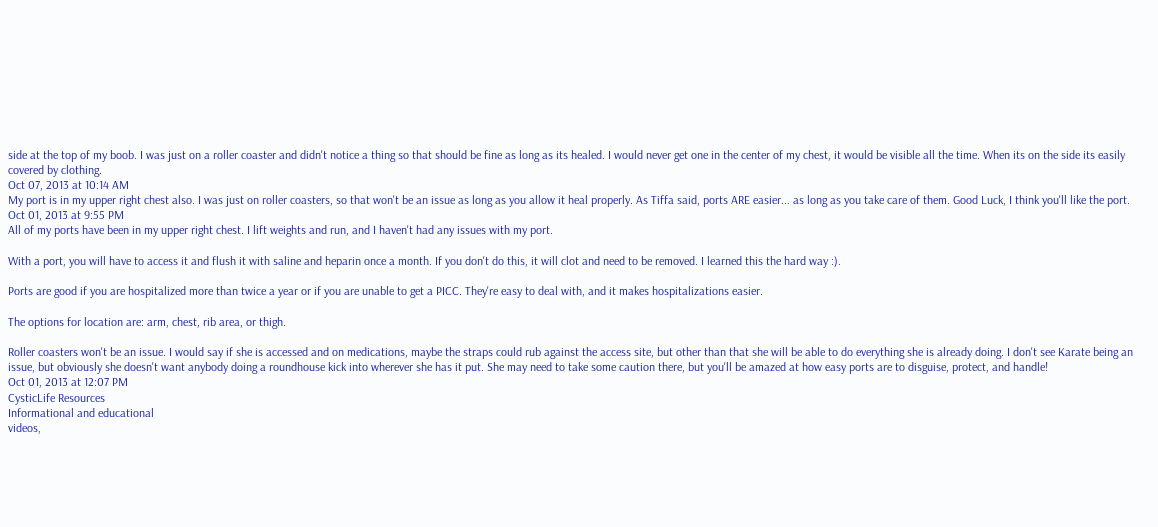side at the top of my boob. I was just on a roller coaster and didn't notice a thing so that should be fine as long as its healed. I would never get one in the center of my chest, it would be visible all the time. When its on the side its easily covered by clothing.
Oct 07, 2013 at 10:14 AM
My port is in my upper right chest also. I was just on roller coasters, so that won't be an issue as long as you allow it heal properly. As Tiffa said, ports ARE easier... as long as you take care of them. Good Luck, I think you'll like the port.
Oct 01, 2013 at 9:55 PM
All of my ports have been in my upper right chest. I lift weights and run, and I haven't had any issues with my port.

With a port, you will have to access it and flush it with saline and heparin once a month. If you don't do this, it will clot and need to be removed. I learned this the hard way :).

Ports are good if you are hospitalized more than twice a year or if you are unable to get a PICC. They're easy to deal with, and it makes hospitalizations easier.

The options for location are: arm, chest, rib area, or thigh.

Roller coasters won't be an issue. I would say if she is accessed and on medications, maybe the straps could rub against the access site, but other than that she will be able to do everything she is already doing. I don't see Karate being an issue, but obviously she doesn't want anybody doing a roundhouse kick into wherever she has it put. She may need to take some caution there, but you'll be amazed at how easy ports are to disguise, protect, and handle!
Oct 01, 2013 at 12:07 PM
CysticLife Resources
Informational and educational
videos,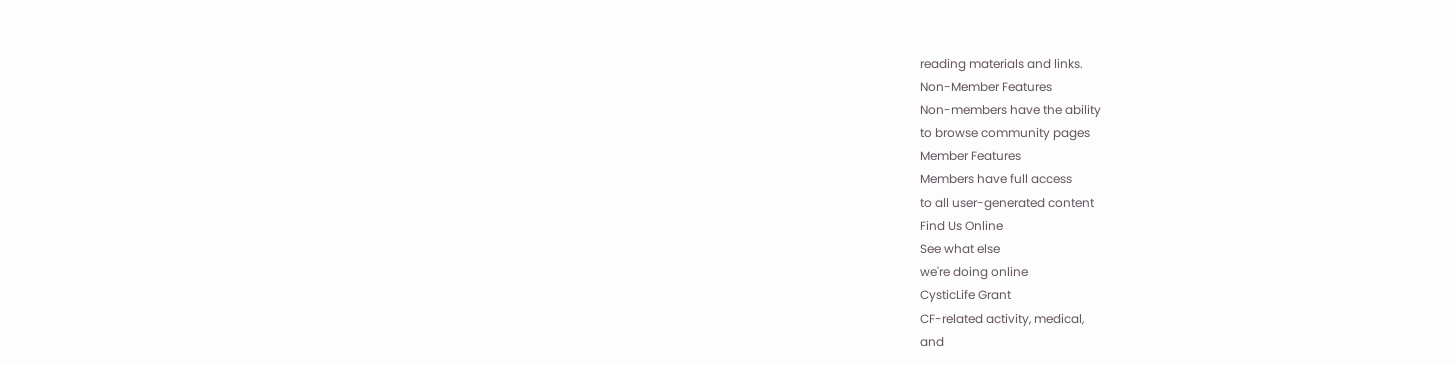reading materials and links.
Non-Member Features
Non-members have the ability
to browse community pages
Member Features
Members have full access
to all user-generated content
Find Us Online
See what else
we're doing online
CysticLife Grant
CF-related activity, medical,
and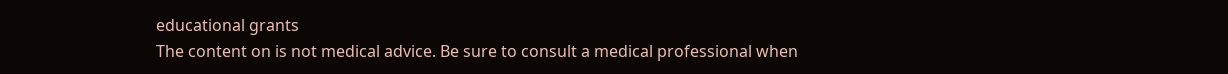educational grants
The content on is not medical advice. Be sure to consult a medical professional when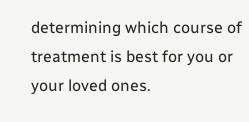determining which course of treatment is best for you or your loved ones.